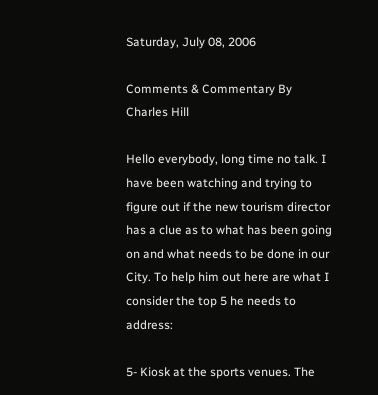Saturday, July 08, 2006

Comments & Commentary By Charles Hill

Hello everybody, long time no talk. I have been watching and trying to figure out if the new tourism director has a clue as to what has been going on and what needs to be done in our City. To help him out here are what I consider the top 5 he needs to address:

5- Kiosk at the sports venues. The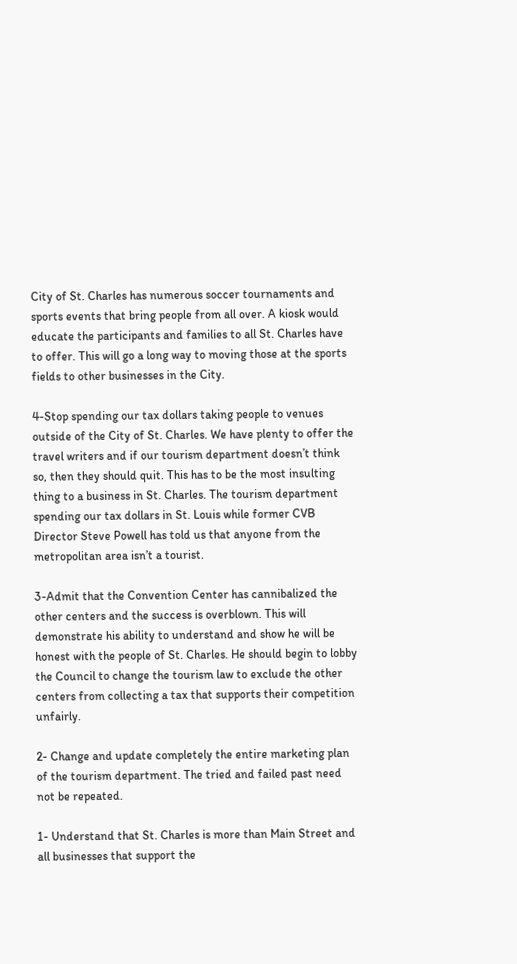City of St. Charles has numerous soccer tournaments and sports events that bring people from all over. A kiosk would educate the participants and families to all St. Charles have to offer. This will go a long way to moving those at the sports fields to other businesses in the City.

4-Stop spending our tax dollars taking people to venues outside of the City of St. Charles. We have plenty to offer the travel writers and if our tourism department doesn’t think so, then they should quit. This has to be the most insulting thing to a business in St. Charles. The tourism department spending our tax dollars in St. Louis while former CVB Director Steve Powell has told us that anyone from the metropolitan area isn’t a tourist.

3-Admit that the Convention Center has cannibalized the other centers and the success is overblown. This will demonstrate his ability to understand and show he will be honest with the people of St. Charles. He should begin to lobby the Council to change the tourism law to exclude the other centers from collecting a tax that supports their competition unfairly.

2- Change and update completely the entire marketing plan of the tourism department. The tried and failed past need not be repeated.

1- Understand that St. Charles is more than Main Street and all businesses that support the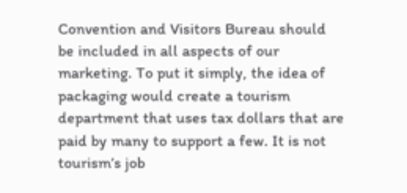Convention and Visitors Bureau should be included in all aspects of our marketing. To put it simply, the idea of packaging would create a tourism department that uses tax dollars that are paid by many to support a few. It is not tourism’s job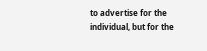to advertise for the individual, but for the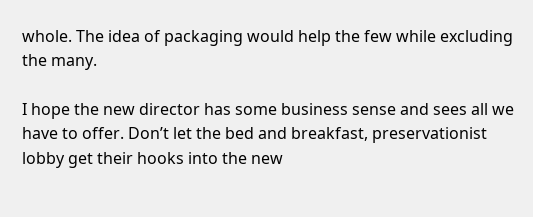whole. The idea of packaging would help the few while excluding the many.

I hope the new director has some business sense and sees all we have to offer. Don’t let the bed and breakfast, preservationist lobby get their hooks into the new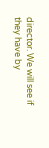director. We will see if they have by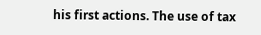his first actions. The use of tax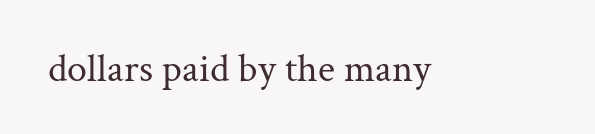dollars paid by the many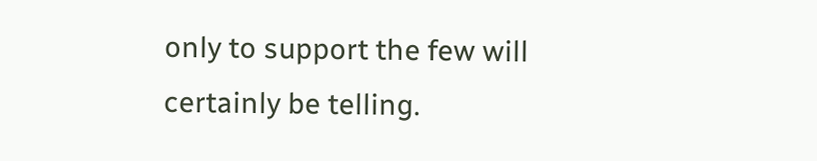only to support the few will certainly be telling.